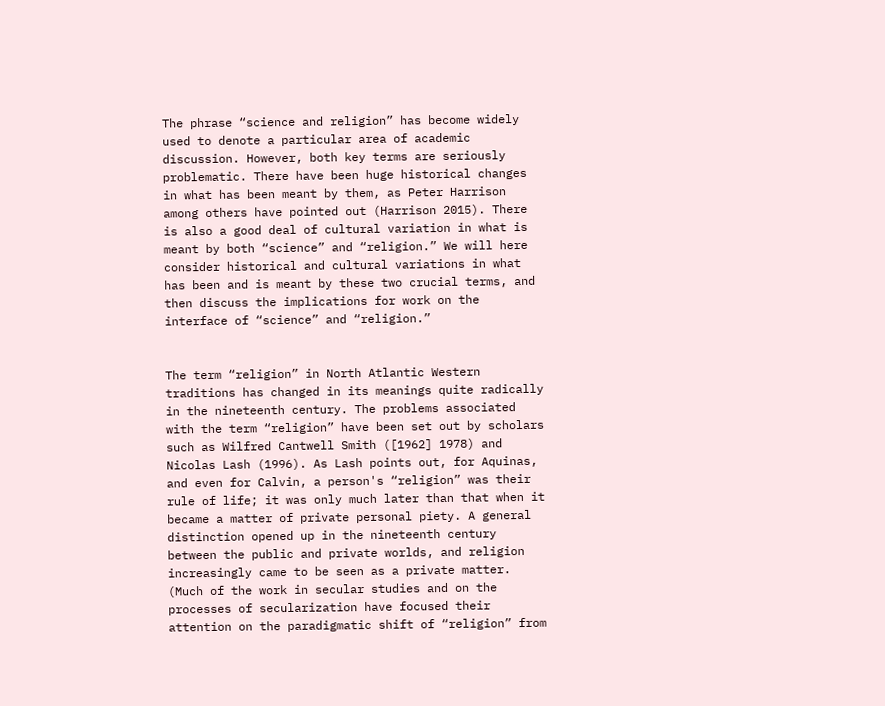The phrase “science and religion” has become widely used to denote a particular area of academic discussion. However, both key terms are seriously problematic. There have been huge historical changes in what has been meant by them, as Peter Harrison among others have pointed out (Harrison 2015). There is also a good deal of cultural variation in what is meant by both “science” and “religion.” We will here consider historical and cultural variations in what has been and is meant by these two crucial terms, and then discuss the implications for work on the interface of “science” and “religion.”


The term “religion” in North Atlantic Western traditions has changed in its meanings quite radically in the nineteenth century. The problems associated with the term “religion” have been set out by scholars such as Wilfred Cantwell Smith ([1962] 1978) and Nicolas Lash (1996). As Lash points out, for Aquinas, and even for Calvin, a person's “religion” was their rule of life; it was only much later than that when it became a matter of private personal piety. A general distinction opened up in the nineteenth century between the public and private worlds, and religion increasingly came to be seen as a private matter. (Much of the work in secular studies and on the processes of secularization have focused their attention on the paradigmatic shift of “religion” from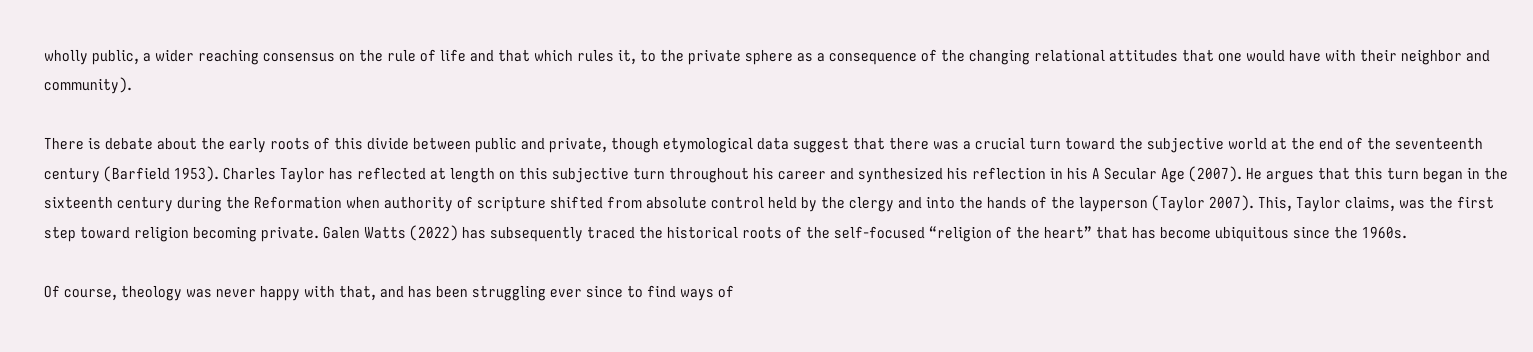wholly public, a wider reaching consensus on the rule of life and that which rules it, to the private sphere as a consequence of the changing relational attitudes that one would have with their neighbor and community).

There is debate about the early roots of this divide between public and private, though etymological data suggest that there was a crucial turn toward the subjective world at the end of the seventeenth century (Barfield 1953). Charles Taylor has reflected at length on this subjective turn throughout his career and synthesized his reflection in his A Secular Age (2007). He argues that this turn began in the sixteenth century during the Reformation when authority of scripture shifted from absolute control held by the clergy and into the hands of the layperson (Taylor 2007). This, Taylor claims, was the first step toward religion becoming private. Galen Watts (2022) has subsequently traced the historical roots of the self‐focused “religion of the heart” that has become ubiquitous since the 1960s.

Of course, theology was never happy with that, and has been struggling ever since to find ways of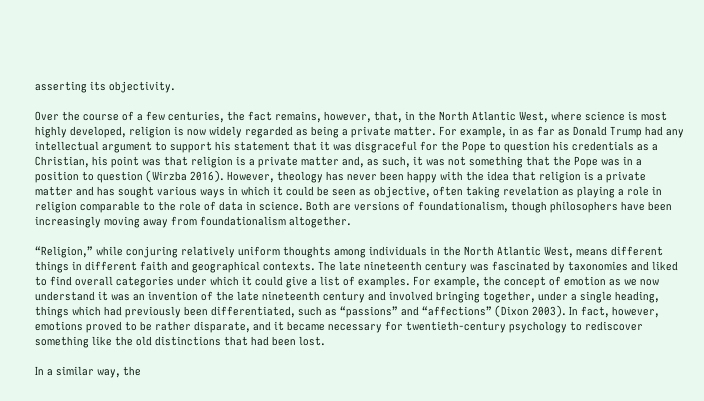asserting its objectivity.

Over the course of a few centuries, the fact remains, however, that, in the North Atlantic West, where science is most highly developed, religion is now widely regarded as being a private matter. For example, in as far as Donald Trump had any intellectual argument to support his statement that it was disgraceful for the Pope to question his credentials as a Christian, his point was that religion is a private matter and, as such, it was not something that the Pope was in a position to question (Wirzba 2016). However, theology has never been happy with the idea that religion is a private matter and has sought various ways in which it could be seen as objective, often taking revelation as playing a role in religion comparable to the role of data in science. Both are versions of foundationalism, though philosophers have been increasingly moving away from foundationalism altogether.

“Religion,” while conjuring relatively uniform thoughts among individuals in the North Atlantic West, means different things in different faith and geographical contexts. The late nineteenth century was fascinated by taxonomies and liked to find overall categories under which it could give a list of examples. For example, the concept of emotion as we now understand it was an invention of the late nineteenth century and involved bringing together, under a single heading, things which had previously been differentiated, such as “passions” and “affections” (Dixon 2003). In fact, however, emotions proved to be rather disparate, and it became necessary for twentieth‐century psychology to rediscover something like the old distinctions that had been lost.

In a similar way, the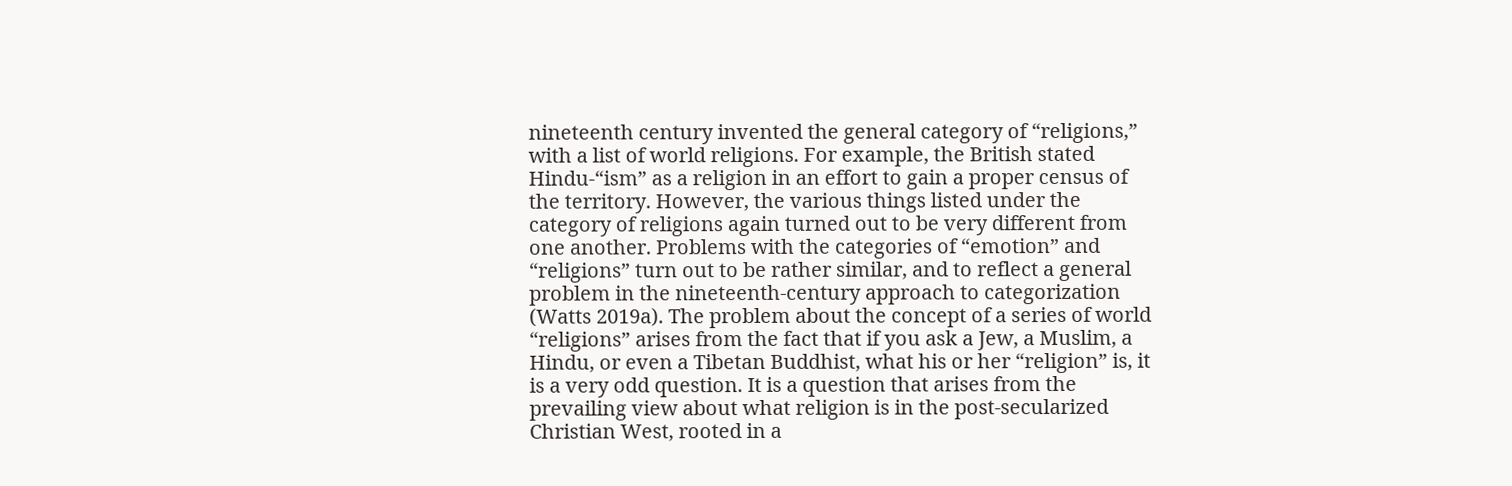nineteenth century invented the general category of “religions,” with a list of world religions. For example, the British stated Hindu‐“ism” as a religion in an effort to gain a proper census of the territory. However, the various things listed under the category of religions again turned out to be very different from one another. Problems with the categories of “emotion” and “religions” turn out to be rather similar, and to reflect a general problem in the nineteenth‐century approach to categorization (Watts 2019a). The problem about the concept of a series of world “religions” arises from the fact that if you ask a Jew, a Muslim, a Hindu, or even a Tibetan Buddhist, what his or her “religion” is, it is a very odd question. It is a question that arises from the prevailing view about what religion is in the post‐secularized Christian West, rooted in a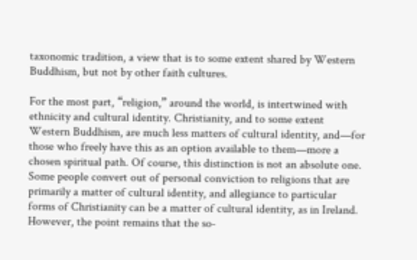taxonomic tradition, a view that is to some extent shared by Western Buddhism, but not by other faith cultures.

For the most part, “religion,” around the world, is intertwined with ethnicity and cultural identity. Christianity, and to some extent Western Buddhism, are much less matters of cultural identity, and—for those who freely have this as an option available to them—more a chosen spiritual path. Of course, this distinction is not an absolute one. Some people convert out of personal conviction to religions that are primarily a matter of cultural identity, and allegiance to particular forms of Christianity can be a matter of cultural identity, as in Ireland. However, the point remains that the so‐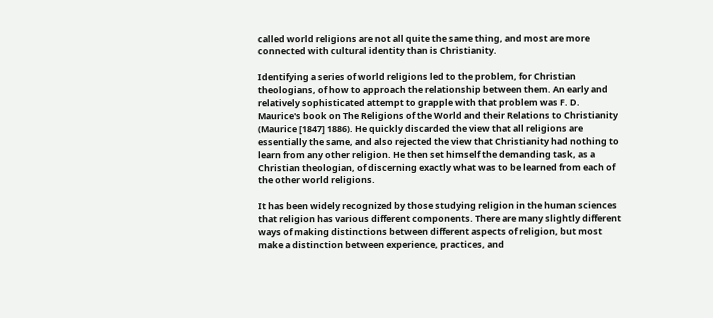called world religions are not all quite the same thing, and most are more connected with cultural identity than is Christianity.

Identifying a series of world religions led to the problem, for Christian theologians, of how to approach the relationship between them. An early and relatively sophisticated attempt to grapple with that problem was F. D. Maurice's book on The Religions of the World and their Relations to Christianity (Maurice [1847] 1886). He quickly discarded the view that all religions are essentially the same, and also rejected the view that Christianity had nothing to learn from any other religion. He then set himself the demanding task, as a Christian theologian, of discerning exactly what was to be learned from each of the other world religions.

It has been widely recognized by those studying religion in the human sciences that religion has various different components. There are many slightly different ways of making distinctions between different aspects of religion, but most make a distinction between experience, practices, and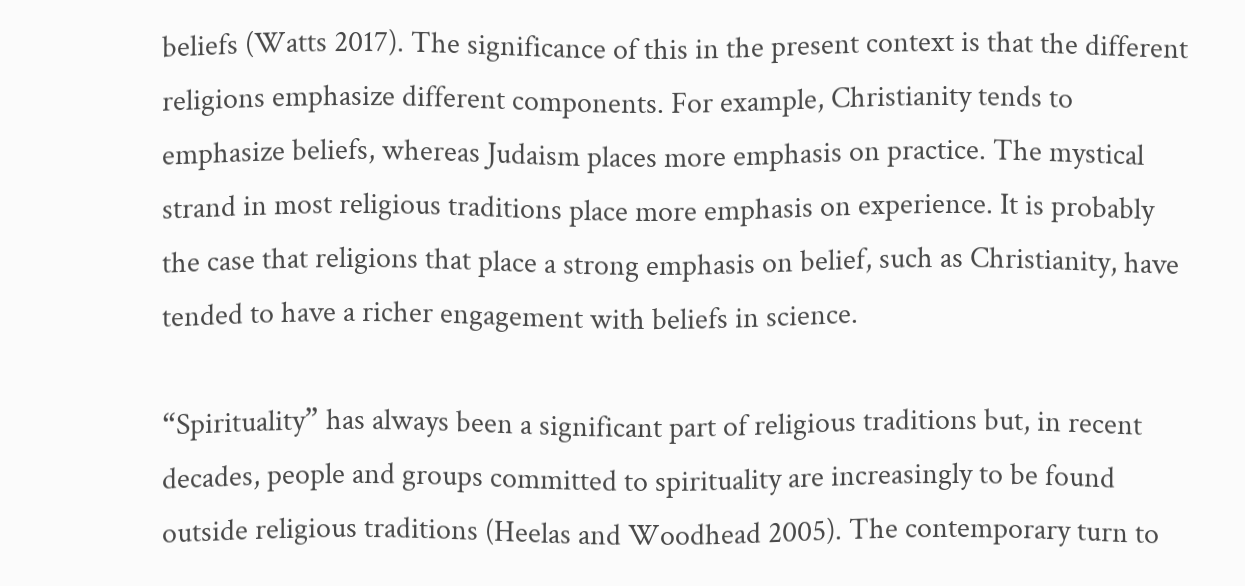beliefs (Watts 2017). The significance of this in the present context is that the different religions emphasize different components. For example, Christianity tends to emphasize beliefs, whereas Judaism places more emphasis on practice. The mystical strand in most religious traditions place more emphasis on experience. It is probably the case that religions that place a strong emphasis on belief, such as Christianity, have tended to have a richer engagement with beliefs in science.

“Spirituality” has always been a significant part of religious traditions but, in recent decades, people and groups committed to spirituality are increasingly to be found outside religious traditions (Heelas and Woodhead 2005). The contemporary turn to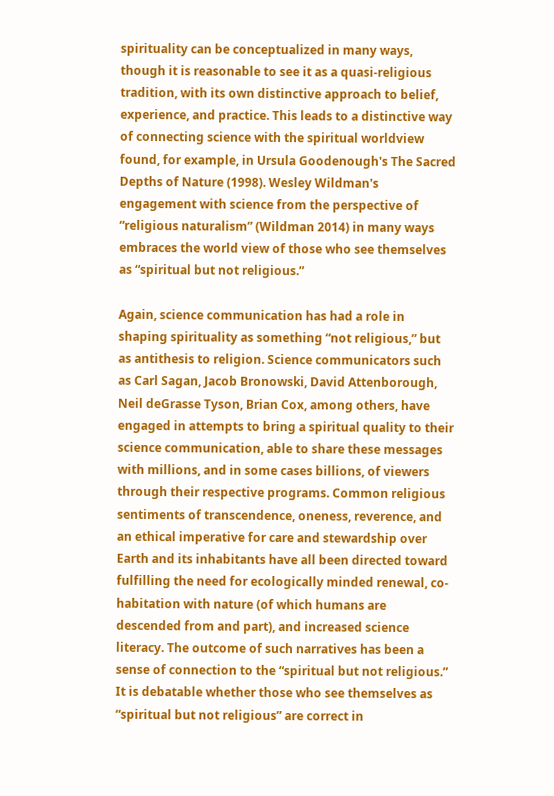spirituality can be conceptualized in many ways, though it is reasonable to see it as a quasi‐religious tradition, with its own distinctive approach to belief, experience, and practice. This leads to a distinctive way of connecting science with the spiritual worldview found, for example, in Ursula Goodenough's The Sacred Depths of Nature (1998). Wesley Wildman's engagement with science from the perspective of “religious naturalism” (Wildman 2014) in many ways embraces the world view of those who see themselves as “spiritual but not religious.”

Again, science communication has had a role in shaping spirituality as something “not religious,” but as antithesis to religion. Science communicators such as Carl Sagan, Jacob Bronowski, David Attenborough, Neil deGrasse Tyson, Brian Cox, among others, have engaged in attempts to bring a spiritual quality to their science communication, able to share these messages with millions, and in some cases billions, of viewers through their respective programs. Common religious sentiments of transcendence, oneness, reverence, and an ethical imperative for care and stewardship over Earth and its inhabitants have all been directed toward fulfilling the need for ecologically minded renewal, co‐habitation with nature (of which humans are descended from and part), and increased science literacy. The outcome of such narratives has been a sense of connection to the “spiritual but not religious.” It is debatable whether those who see themselves as “spiritual but not religious” are correct in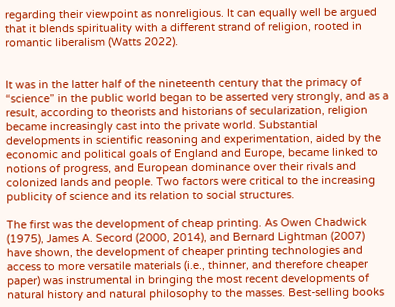regarding their viewpoint as nonreligious. It can equally well be argued that it blends spirituality with a different strand of religion, rooted in romantic liberalism (Watts 2022).


It was in the latter half of the nineteenth century that the primacy of “science” in the public world began to be asserted very strongly, and as a result, according to theorists and historians of secularization, religion became increasingly cast into the private world. Substantial developments in scientific reasoning and experimentation, aided by the economic and political goals of England and Europe, became linked to notions of progress, and European dominance over their rivals and colonized lands and people. Two factors were critical to the increasing publicity of science and its relation to social structures.

The first was the development of cheap printing. As Owen Chadwick (1975), James A. Secord (2000, 2014), and Bernard Lightman (2007) have shown, the development of cheaper printing technologies and access to more versatile materials (i.e., thinner, and therefore cheaper paper) was instrumental in bringing the most recent developments of natural history and natural philosophy to the masses. Best‐selling books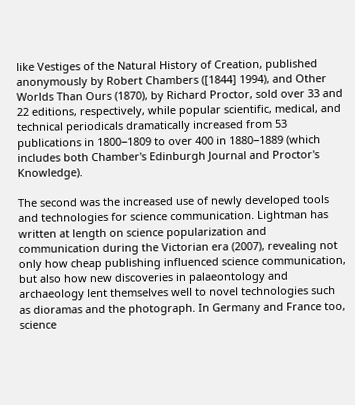like Vestiges of the Natural History of Creation, published anonymously by Robert Chambers ([1844] 1994), and Other Worlds Than Ours (1870), by Richard Proctor, sold over 33 and 22 editions, respectively, while popular scientific, medical, and technical periodicals dramatically increased from 53 publications in 1800−1809 to over 400 in 1880−1889 (which includes both Chamber's Edinburgh Journal and Proctor's Knowledge).

The second was the increased use of newly developed tools and technologies for science communication. Lightman has written at length on science popularization and communication during the Victorian era (2007), revealing not only how cheap publishing influenced science communication, but also how new discoveries in palaeontology and archaeology lent themselves well to novel technologies such as dioramas and the photograph. In Germany and France too, science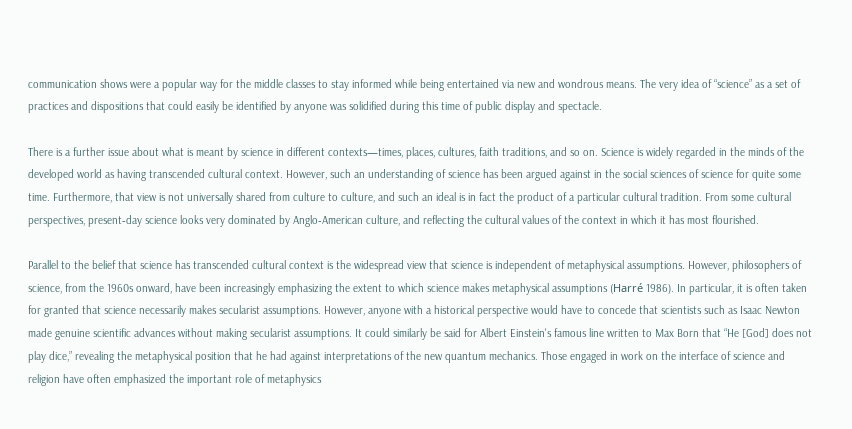communication shows were a popular way for the middle classes to stay informed while being entertained via new and wondrous means. The very idea of “science” as a set of practices and dispositions that could easily be identified by anyone was solidified during this time of public display and spectacle.

There is a further issue about what is meant by science in different contexts—times, places, cultures, faith traditions, and so on. Science is widely regarded in the minds of the developed world as having transcended cultural context. However, such an understanding of science has been argued against in the social sciences of science for quite some time. Furthermore, that view is not universally shared from culture to culture, and such an ideal is in fact the product of a particular cultural tradition. From some cultural perspectives, present‐day science looks very dominated by Anglo‐American culture, and reflecting the cultural values of the context in which it has most flourished.

Parallel to the belief that science has transcended cultural context is the widespread view that science is independent of metaphysical assumptions. However, philosophers of science, from the 1960s onward, have been increasingly emphasizing the extent to which science makes metaphysical assumptions (Harré 1986). In particular, it is often taken for granted that science necessarily makes secularist assumptions. However, anyone with a historical perspective would have to concede that scientists such as Isaac Newton made genuine scientific advances without making secularist assumptions. It could similarly be said for Albert Einstein's famous line written to Max Born that “He [God] does not play dice,” revealing the metaphysical position that he had against interpretations of the new quantum mechanics. Those engaged in work on the interface of science and religion have often emphasized the important role of metaphysics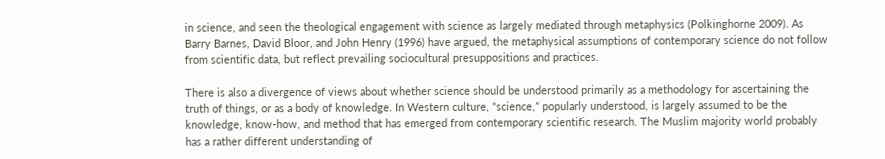in science, and seen the theological engagement with science as largely mediated through metaphysics (Polkinghorne 2009). As Barry Barnes, David Bloor, and John Henry (1996) have argued, the metaphysical assumptions of contemporary science do not follow from scientific data, but reflect prevailing sociocultural presuppositions and practices.

There is also a divergence of views about whether science should be understood primarily as a methodology for ascertaining the truth of things, or as a body of knowledge. In Western culture, “science,” popularly understood, is largely assumed to be the knowledge, know‐how, and method that has emerged from contemporary scientific research. The Muslim majority world probably has a rather different understanding of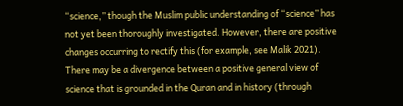“science,” though the Muslim public understanding of “science” has not yet been thoroughly investigated. However, there are positive changes occurring to rectify this (for example, see Malik 2021). There may be a divergence between a positive general view of science that is grounded in the Quran and in history (through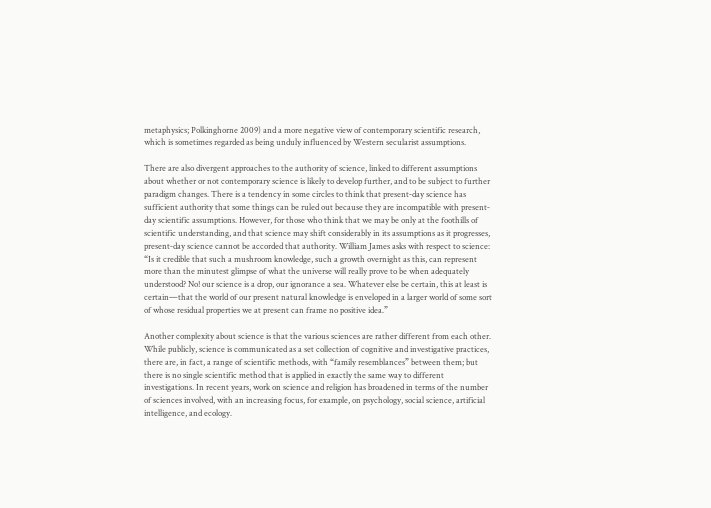metaphysics; Polkinghorne 2009) and a more negative view of contemporary scientific research, which is sometimes regarded as being unduly influenced by Western secularist assumptions.

There are also divergent approaches to the authority of science, linked to different assumptions about whether or not contemporary science is likely to develop further, and to be subject to further paradigm changes. There is a tendency in some circles to think that present‐day science has sufficient authority that some things can be ruled out because they are incompatible with present‐day scientific assumptions. However, for those who think that we may be only at the foothills of scientific understanding, and that science may shift considerably in its assumptions as it progresses, present‐day science cannot be accorded that authority. William James asks with respect to science: “Is it credible that such a mushroom knowledge, such a growth overnight as this, can represent more than the minutest glimpse of what the universe will really prove to be when adequately understood? No! our science is a drop, our ignorance a sea. Whatever else be certain, this at least is certain—that the world of our present natural knowledge is enveloped in a larger world of some sort of whose residual properties we at present can frame no positive idea.”

Another complexity about science is that the various sciences are rather different from each other. While publicly, science is communicated as a set collection of cognitive and investigative practices, there are, in fact, a range of scientific methods, with “family resemblances” between them; but there is no single scientific method that is applied in exactly the same way to different investigations. In recent years, work on science and religion has broadened in terms of the number of sciences involved, with an increasing focus, for example, on psychology, social science, artificial intelligence, and ecology.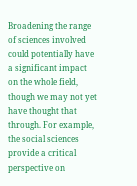Broadening the range of sciences involved could potentially have a significant impact on the whole field, though we may not yet have thought that through. For example, the social sciences provide a critical perspective on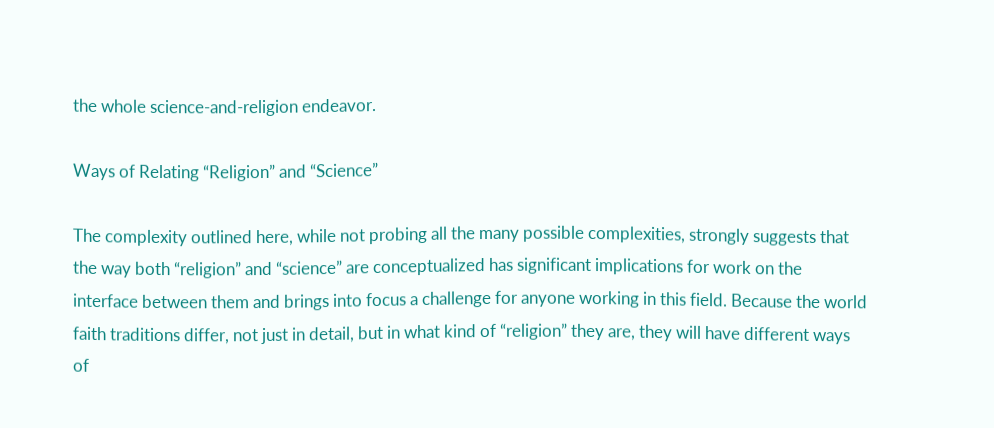the whole science‐and‐religion endeavor.

Ways of Relating “Religion” and “Science”

The complexity outlined here, while not probing all the many possible complexities, strongly suggests that the way both “religion” and “science” are conceptualized has significant implications for work on the interface between them and brings into focus a challenge for anyone working in this field. Because the world faith traditions differ, not just in detail, but in what kind of “religion” they are, they will have different ways of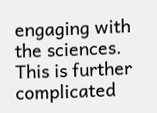engaging with the sciences. This is further complicated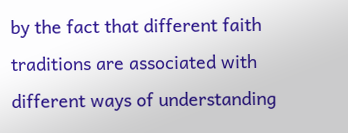by the fact that different faith traditions are associated with different ways of understanding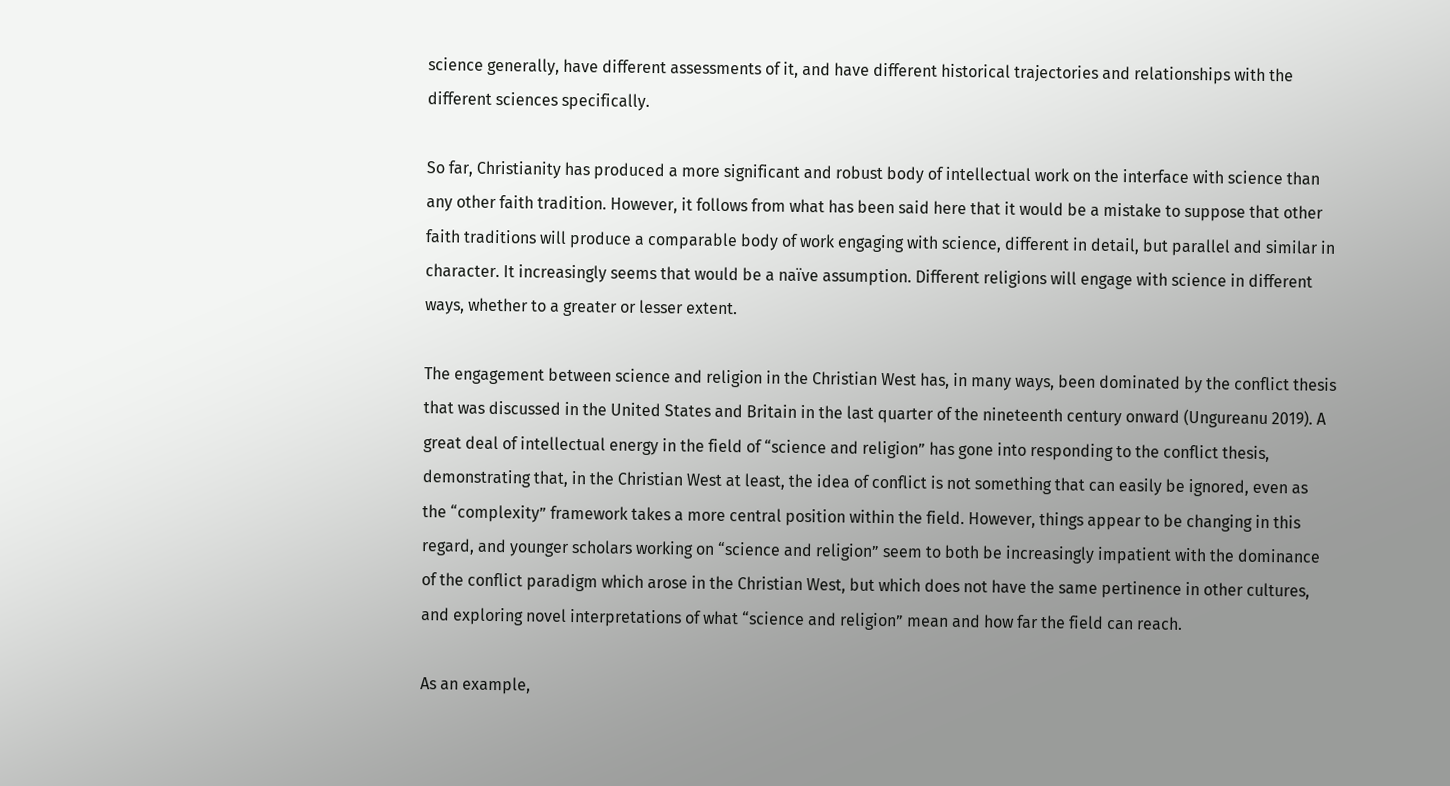science generally, have different assessments of it, and have different historical trajectories and relationships with the different sciences specifically.

So far, Christianity has produced a more significant and robust body of intellectual work on the interface with science than any other faith tradition. However, it follows from what has been said here that it would be a mistake to suppose that other faith traditions will produce a comparable body of work engaging with science, different in detail, but parallel and similar in character. It increasingly seems that would be a naïve assumption. Different religions will engage with science in different ways, whether to a greater or lesser extent.

The engagement between science and religion in the Christian West has, in many ways, been dominated by the conflict thesis that was discussed in the United States and Britain in the last quarter of the nineteenth century onward (Ungureanu 2019). A great deal of intellectual energy in the field of “science and religion” has gone into responding to the conflict thesis, demonstrating that, in the Christian West at least, the idea of conflict is not something that can easily be ignored, even as the “complexity” framework takes a more central position within the field. However, things appear to be changing in this regard, and younger scholars working on “science and religion” seem to both be increasingly impatient with the dominance of the conflict paradigm which arose in the Christian West, but which does not have the same pertinence in other cultures, and exploring novel interpretations of what “science and religion” mean and how far the field can reach.

As an example,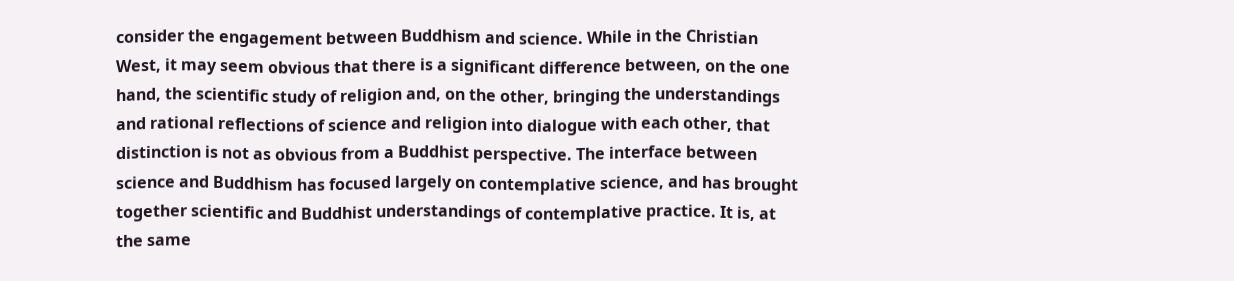consider the engagement between Buddhism and science. While in the Christian West, it may seem obvious that there is a significant difference between, on the one hand, the scientific study of religion and, on the other, bringing the understandings and rational reflections of science and religion into dialogue with each other, that distinction is not as obvious from a Buddhist perspective. The interface between science and Buddhism has focused largely on contemplative science, and has brought together scientific and Buddhist understandings of contemplative practice. It is, at the same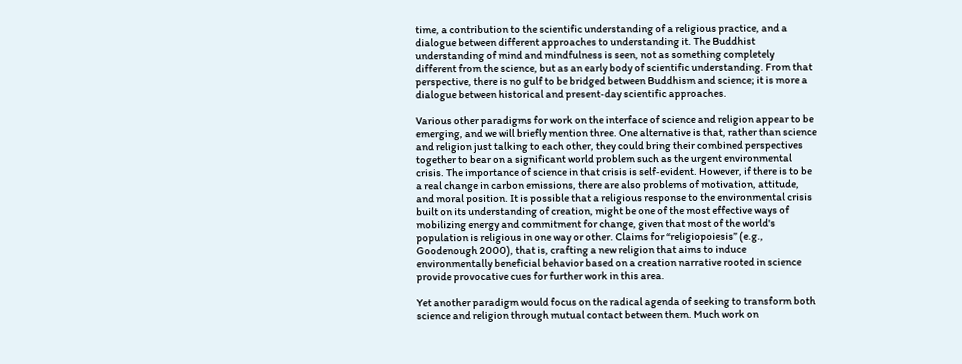time, a contribution to the scientific understanding of a religious practice, and a dialogue between different approaches to understanding it. The Buddhist understanding of mind and mindfulness is seen, not as something completely different from the science, but as an early body of scientific understanding. From that perspective, there is no gulf to be bridged between Buddhism and science; it is more a dialogue between historical and present‐day scientific approaches.

Various other paradigms for work on the interface of science and religion appear to be emerging, and we will briefly mention three. One alternative is that, rather than science and religion just talking to each other, they could bring their combined perspectives together to bear on a significant world problem such as the urgent environmental crisis. The importance of science in that crisis is self‐evident. However, if there is to be a real change in carbon emissions, there are also problems of motivation, attitude, and moral position. It is possible that a religious response to the environmental crisis built on its understanding of creation, might be one of the most effective ways of mobilizing energy and commitment for change, given that most of the world's population is religious in one way or other. Claims for “religiopoiesis” (e.g., Goodenough 2000), that is, crafting a new religion that aims to induce environmentally beneficial behavior based on a creation narrative rooted in science provide provocative cues for further work in this area.

Yet another paradigm would focus on the radical agenda of seeking to transform both science and religion through mutual contact between them. Much work on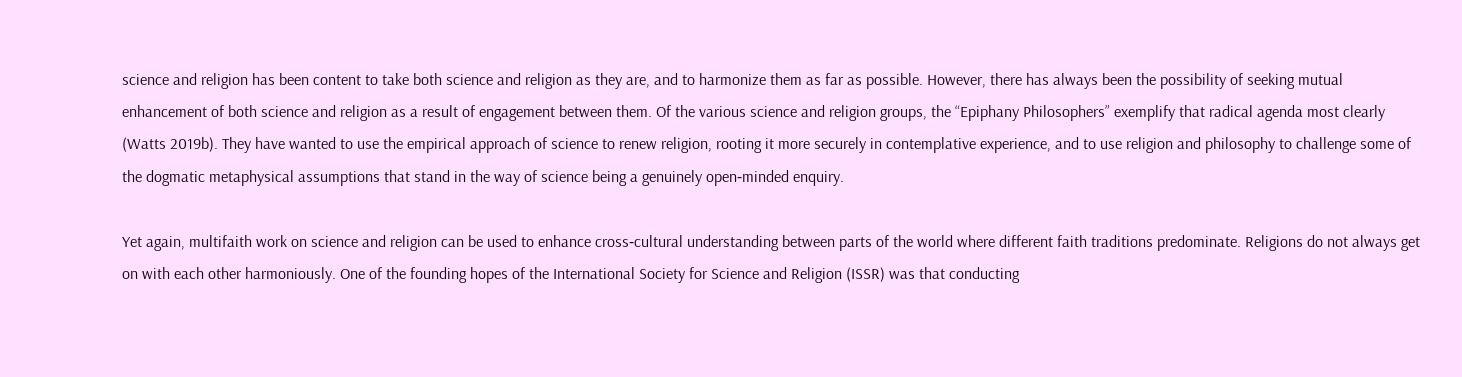science and religion has been content to take both science and religion as they are, and to harmonize them as far as possible. However, there has always been the possibility of seeking mutual enhancement of both science and religion as a result of engagement between them. Of the various science and religion groups, the “Epiphany Philosophers” exemplify that radical agenda most clearly (Watts 2019b). They have wanted to use the empirical approach of science to renew religion, rooting it more securely in contemplative experience, and to use religion and philosophy to challenge some of the dogmatic metaphysical assumptions that stand in the way of science being a genuinely open‐minded enquiry.

Yet again, multifaith work on science and religion can be used to enhance cross‐cultural understanding between parts of the world where different faith traditions predominate. Religions do not always get on with each other harmoniously. One of the founding hopes of the International Society for Science and Religion (ISSR) was that conducting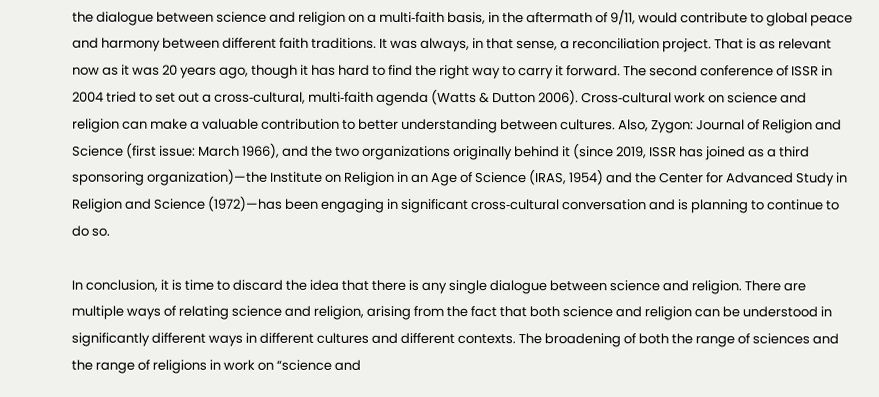the dialogue between science and religion on a multi‐faith basis, in the aftermath of 9/11, would contribute to global peace and harmony between different faith traditions. It was always, in that sense, a reconciliation project. That is as relevant now as it was 20 years ago, though it has hard to find the right way to carry it forward. The second conference of ISSR in 2004 tried to set out a cross‐cultural, multi‐faith agenda (Watts & Dutton 2006). Cross‐cultural work on science and religion can make a valuable contribution to better understanding between cultures. Also, Zygon: Journal of Religion and Science (first issue: March 1966), and the two organizations originally behind it (since 2019, ISSR has joined as a third sponsoring organization)—the Institute on Religion in an Age of Science (IRAS, 1954) and the Center for Advanced Study in Religion and Science (1972)—has been engaging in significant cross‐cultural conversation and is planning to continue to do so.

In conclusion, it is time to discard the idea that there is any single dialogue between science and religion. There are multiple ways of relating science and religion, arising from the fact that both science and religion can be understood in significantly different ways in different cultures and different contexts. The broadening of both the range of sciences and the range of religions in work on “science and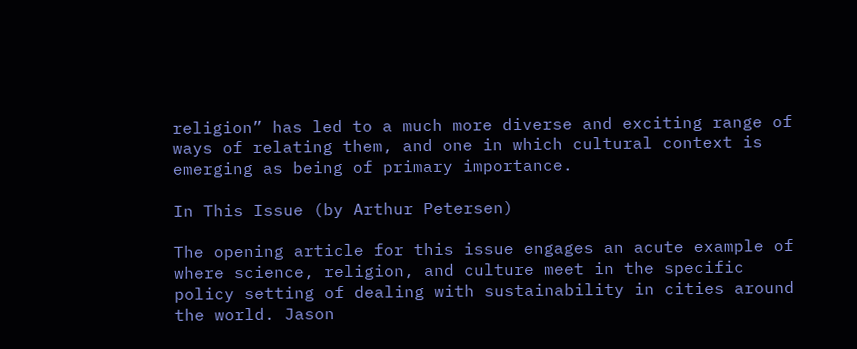religion” has led to a much more diverse and exciting range of ways of relating them, and one in which cultural context is emerging as being of primary importance.

In This Issue (by Arthur Petersen)

The opening article for this issue engages an acute example of where science, religion, and culture meet in the specific policy setting of dealing with sustainability in cities around the world. Jason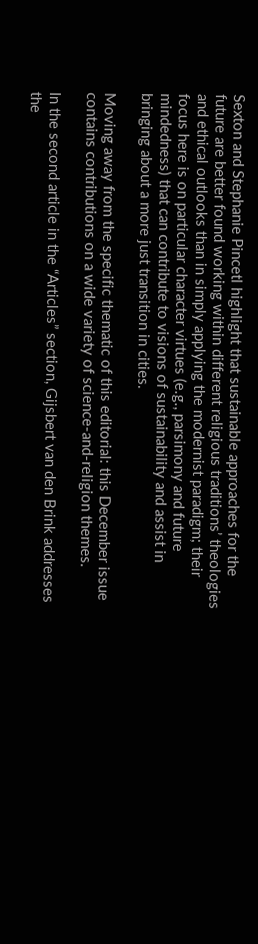Sexton and Stephanie Pincetl highlight that sustainable approaches for the future are better found working within different religious traditions’ theologies and ethical outlooks than in simply applying the modernist paradigm; their focus here is on particular character virtues (e.g., parsimony and future mindedness) that can contribute to visions of sustainability and assist in bringing about a more just transition in cities.

Moving away from the specific thematic of this editorial: this December issue contains contributions on a wide variety of science‐and‐religion themes.

In the second article in the “Articles” section, Gijsbert van den Brink addresses the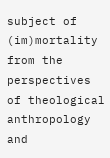subject of (im)mortality from the perspectives of theological anthropology and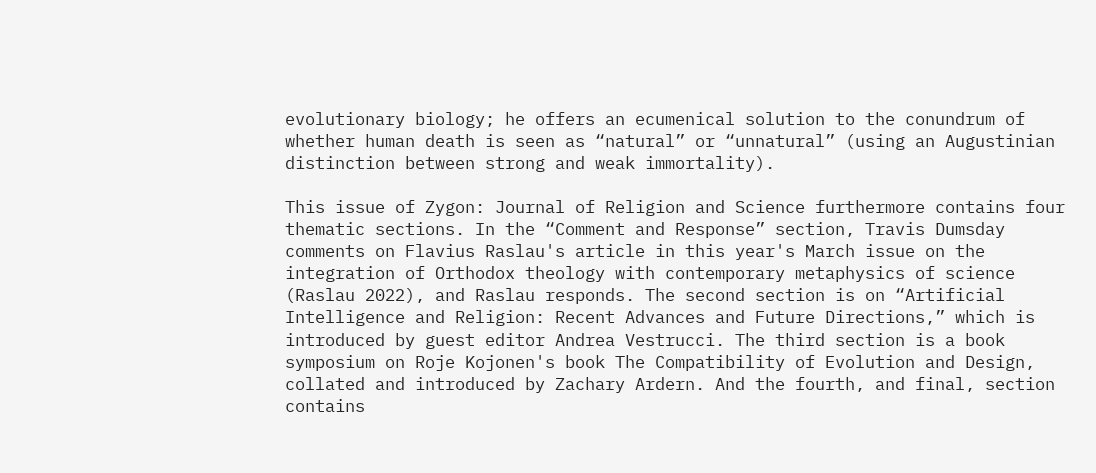evolutionary biology; he offers an ecumenical solution to the conundrum of whether human death is seen as “natural” or “unnatural” (using an Augustinian distinction between strong and weak immortality).

This issue of Zygon: Journal of Religion and Science furthermore contains four thematic sections. In the “Comment and Response” section, Travis Dumsday comments on Flavius Raslau's article in this year's March issue on the integration of Orthodox theology with contemporary metaphysics of science (Raslau 2022), and Raslau responds. The second section is on “Artificial Intelligence and Religion: Recent Advances and Future Directions,” which is introduced by guest editor Andrea Vestrucci. The third section is a book symposium on Roje Kojonen's book The Compatibility of Evolution and Design, collated and introduced by Zachary Ardern. And the fourth, and final, section contains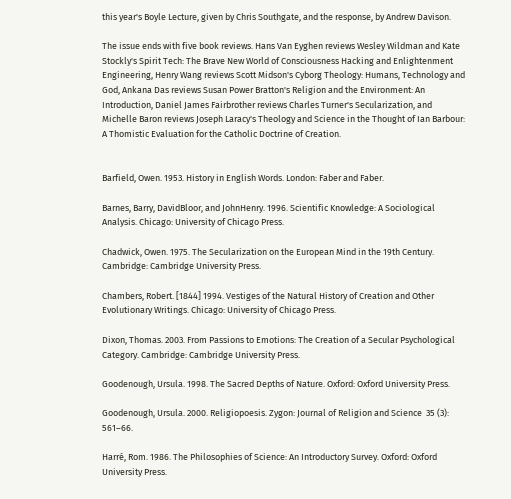this year's Boyle Lecture, given by Chris Southgate, and the response, by Andrew Davison.

The issue ends with five book reviews. Hans Van Eyghen reviews Wesley Wildman and Kate Stockly's Spirit Tech: The Brave New World of Consciousness Hacking and Enlightenment Engineering, Henry Wang reviews Scott Midson's Cyborg Theology: Humans, Technology and God, Ankana Das reviews Susan Power Bratton's Religion and the Environment: An Introduction, Daniel James Fairbrother reviews Charles Turner's Secularization, and Michelle Baron reviews Joseph Laracy's Theology and Science in the Thought of Ian Barbour: A Thomistic Evaluation for the Catholic Doctrine of Creation.


Barfield, Owen. 1953. History in English Words. London: Faber and Faber.

Barnes, Barry, DavidBloor, and JohnHenry. 1996. Scientific Knowledge: A Sociological Analysis. Chicago: University of Chicago Press.

Chadwick, Owen. 1975. The Secularization on the European Mind in the 19th Century. Cambridge: Cambridge University Press.

Chambers, Robert. [1844] 1994. Vestiges of the Natural History of Creation and Other Evolutionary Writings. Chicago: University of Chicago Press.

Dixon, Thomas. 2003. From Passions to Emotions: The Creation of a Secular Psychological Category. Cambridge: Cambridge University Press.

Goodenough, Ursula. 1998. The Sacred Depths of Nature. Oxford: Oxford University Press.

Goodenough, Ursula. 2000. Religiopoesis. Zygon: Journal of Religion and Science  35 (3): 561–66.

Harré, Rom. 1986. The Philosophies of Science: An Introductory Survey. Oxford: Oxford University Press.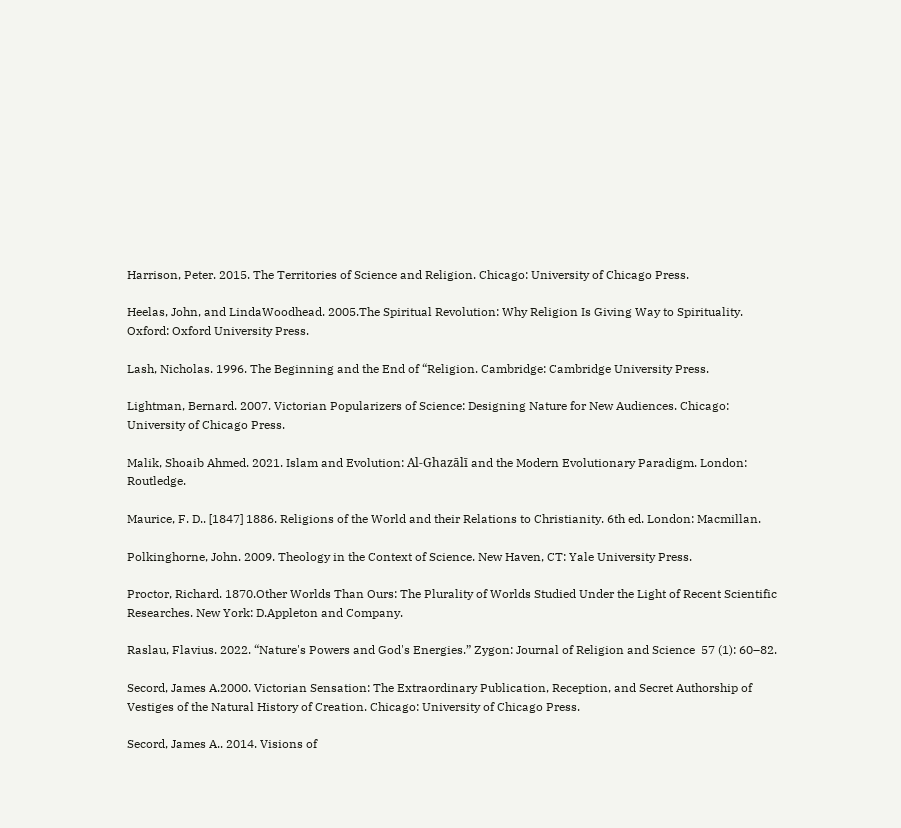Harrison, Peter. 2015. The Territories of Science and Religion. Chicago: University of Chicago Press.

Heelas, John, and LindaWoodhead. 2005.The Spiritual Revolution: Why Religion Is Giving Way to Spirituality. Oxford: Oxford University Press.

Lash, Nicholas. 1996. The Beginning and the End of “Religion. Cambridge: Cambridge University Press.

Lightman, Bernard. 2007. Victorian Popularizers of Science: Designing Nature for New Audiences. Chicago: University of Chicago Press.

Malik, Shoaib Ahmed. 2021. Islam and Evolution: Al‐Ghazālī and the Modern Evolutionary Paradigm. London: Routledge.

Maurice, F. D.. [1847] 1886. Religions of the World and their Relations to Christianity. 6th ed. London: Macmillan.

Polkinghorne, John. 2009. Theology in the Context of Science. New Haven, CT: Yale University Press.

Proctor, Richard. 1870.Other Worlds Than Ours: The Plurality of Worlds Studied Under the Light of Recent Scientific Researches. New York: D.Appleton and Company.

Raslau, Flavius. 2022. “Nature's Powers and God's Energies.” Zygon: Journal of Religion and Science  57 (1): 60–82.

Secord, James A.2000. Victorian Sensation: The Extraordinary Publication, Reception, and Secret Authorship of Vestiges of the Natural History of Creation. Chicago: University of Chicago Press.

Secord, James A.. 2014. Visions of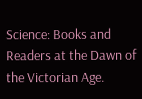Science: Books and Readers at the Dawn of the Victorian Age.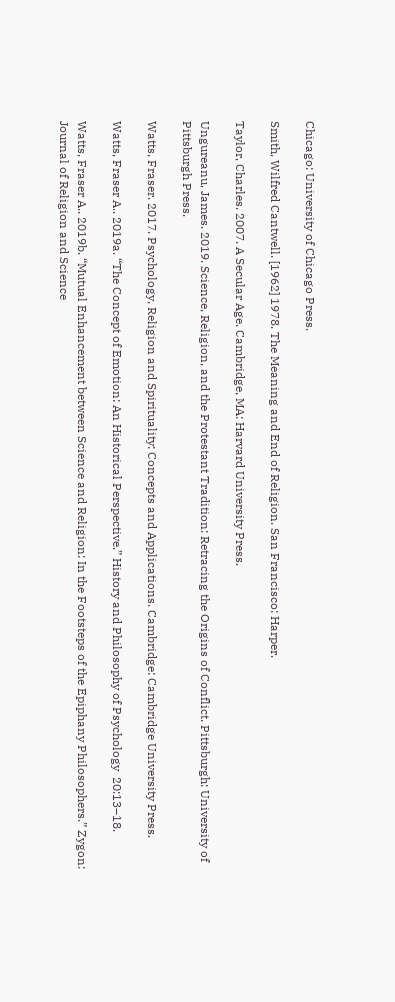Chicago: University of Chicago Press.

Smith, Wilfred Cantwell. [1962] 1978. The Meaning and End of Religion. San Francisco: Harper.

Taylor, Charles. 2007. A Secular Age. Cambridge, MA: Harvard University Press.

Ungureanu, James. 2019. Science, Religion, and the Protestant Tradition: Retracing the Origins of Conflict. Pittsburgh: University of Pittsburgh Press.

Watts, Fraser. 2017. Psychology, Religion and Spirituality: Concepts and Applications. Cambridge: Cambridge University Press.

Watts, Fraser A.. 2019a. “The Concept of Emotion: An Historical Perspective.” History and Philosophy of Psychology  20:13–18.

Watts, Fraser A.. 2019b. “Mutual Enhancement between Science and Religion: In the Footsteps of the Epiphany Philosophers.” Zygon: Journal of Religion and Science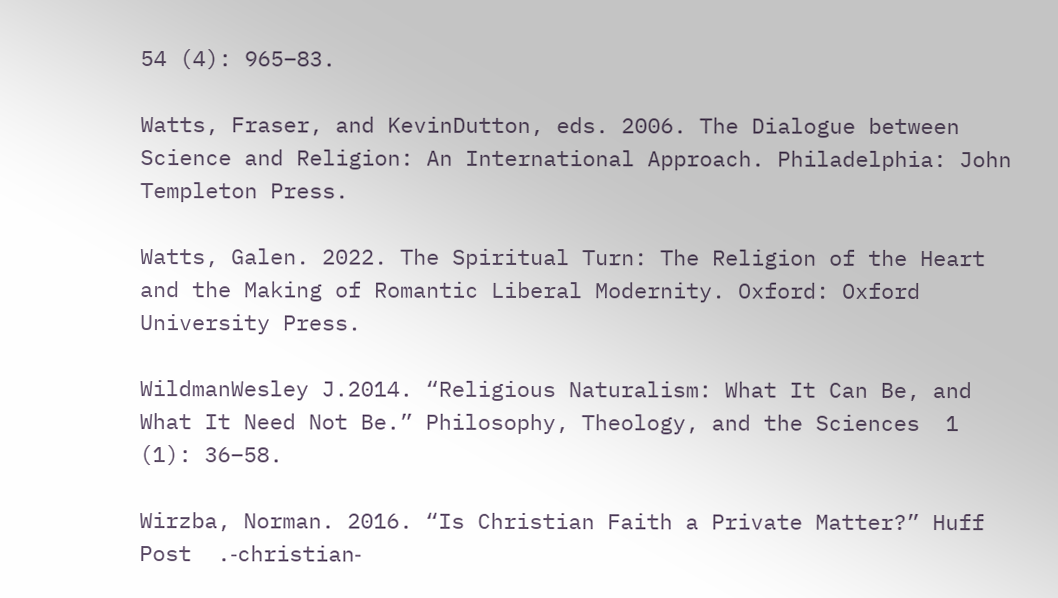54 (4): 965–83.

Watts, Fraser, and KevinDutton, eds. 2006. The Dialogue between Science and Religion: An International Approach. Philadelphia: John Templeton Press.

Watts, Galen. 2022. The Spiritual Turn: The Religion of the Heart and the Making of Romantic Liberal Modernity. Oxford: Oxford University Press.

WildmanWesley J.2014. “Religious Naturalism: What It Can Be, and What It Need Not Be.” Philosophy, Theology, and the Sciences  1 (1): 36–58.

Wirzba, Norman. 2016. “Is Christian Faith a Private Matter?” Huff Post  .‐christian‐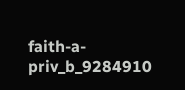faith‐a‐priv_b_9284910